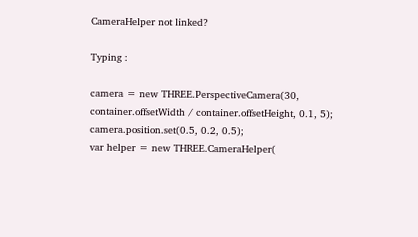CameraHelper not linked?

Typing :

camera = new THREE.PerspectiveCamera(30, container.offsetWidth / container.offsetHeight, 0.1, 5);
camera.position.set(0.5, 0.2, 0.5);
var helper = new THREE.CameraHelper(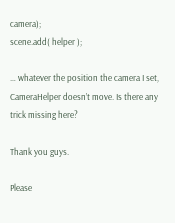camera);
scene.add( helper );

… whatever the position the camera I set, CameraHelper doesn’t move. Is there any trick missing here?

Thank you guys.

Please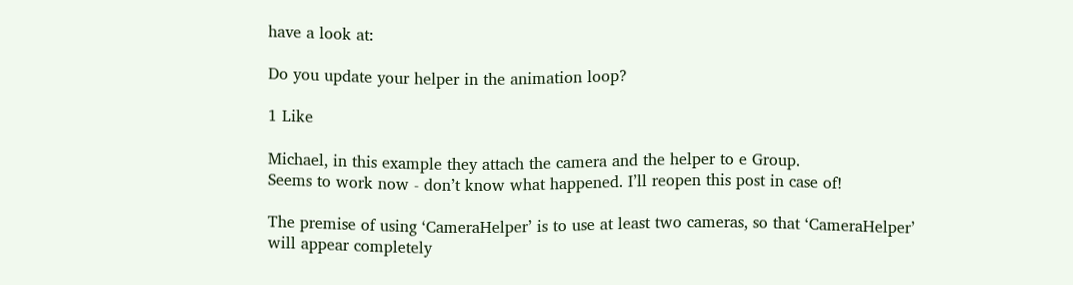have a look at:

Do you update your helper in the animation loop?

1 Like

Michael, in this example they attach the camera and the helper to e Group.
Seems to work now - don’t know what happened. I’ll reopen this post in case of!

The premise of using ‘CameraHelper’ is to use at least two cameras, so that ‘CameraHelper’ will appear completely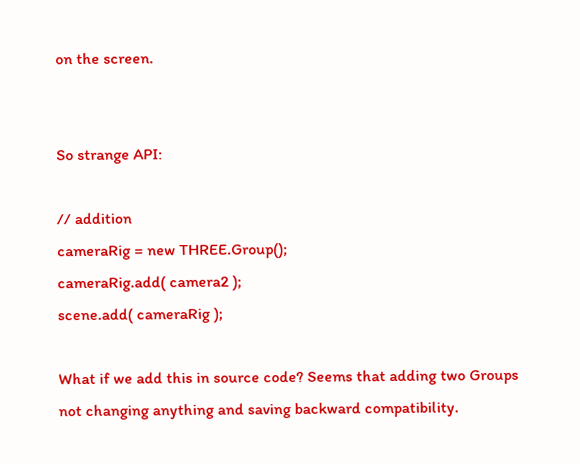on the screen.


So strange API:

// addition
cameraRig = new THREE.Group();
cameraRig.add( camera2 );
scene.add( cameraRig );

What if we add this in source code? Seems that adding two Groups not changing anything and saving backward compatibility.